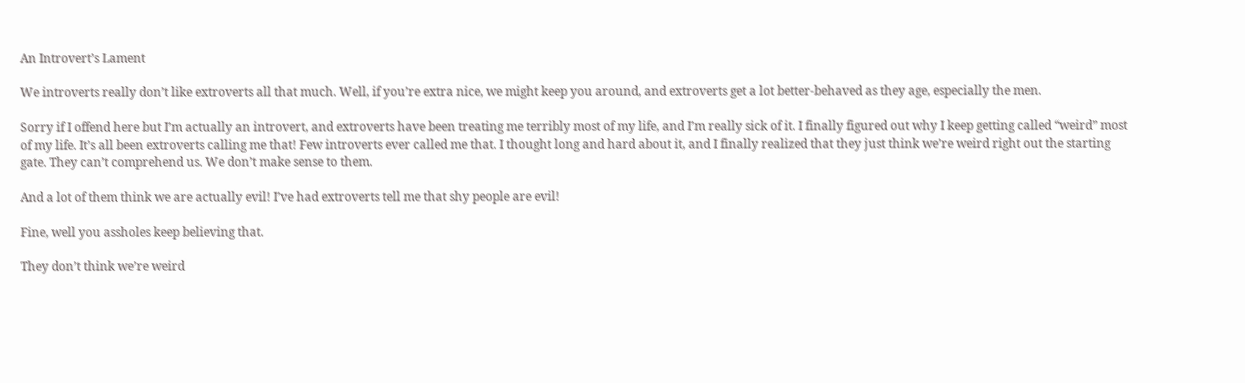An Introvert’s Lament

We introverts really don’t like extroverts all that much. Well, if you’re extra nice, we might keep you around, and extroverts get a lot better-behaved as they age, especially the men.

Sorry if I offend here but I’m actually an introvert, and extroverts have been treating me terribly most of my life, and I’m really sick of it. I finally figured out why I keep getting called “weird” most of my life. It’s all been extroverts calling me that! Few introverts ever called me that. I thought long and hard about it, and I finally realized that they just think we’re weird right out the starting gate. They can’t comprehend us. We don’t make sense to them.

And a lot of them think we are actually evil! I’ve had extroverts tell me that shy people are evil!

Fine, well you assholes keep believing that.

They don’t think we’re weird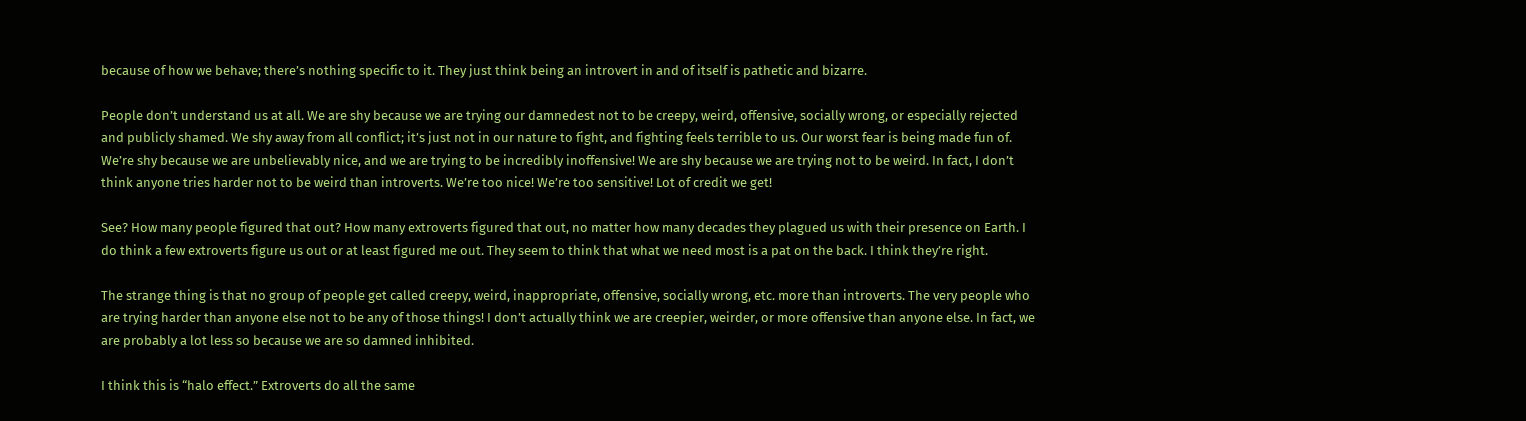because of how we behave; there’s nothing specific to it. They just think being an introvert in and of itself is pathetic and bizarre.

People don’t understand us at all. We are shy because we are trying our damnedest not to be creepy, weird, offensive, socially wrong, or especially rejected and publicly shamed. We shy away from all conflict; it’s just not in our nature to fight, and fighting feels terrible to us. Our worst fear is being made fun of. We’re shy because we are unbelievably nice, and we are trying to be incredibly inoffensive! We are shy because we are trying not to be weird. In fact, I don’t think anyone tries harder not to be weird than introverts. We’re too nice! We’re too sensitive! Lot of credit we get!

See? How many people figured that out? How many extroverts figured that out, no matter how many decades they plagued us with their presence on Earth. I do think a few extroverts figure us out or at least figured me out. They seem to think that what we need most is a pat on the back. I think they’re right.

The strange thing is that no group of people get called creepy, weird, inappropriate, offensive, socially wrong, etc. more than introverts. The very people who are trying harder than anyone else not to be any of those things! I don’t actually think we are creepier, weirder, or more offensive than anyone else. In fact, we are probably a lot less so because we are so damned inhibited.

I think this is “halo effect.” Extroverts do all the same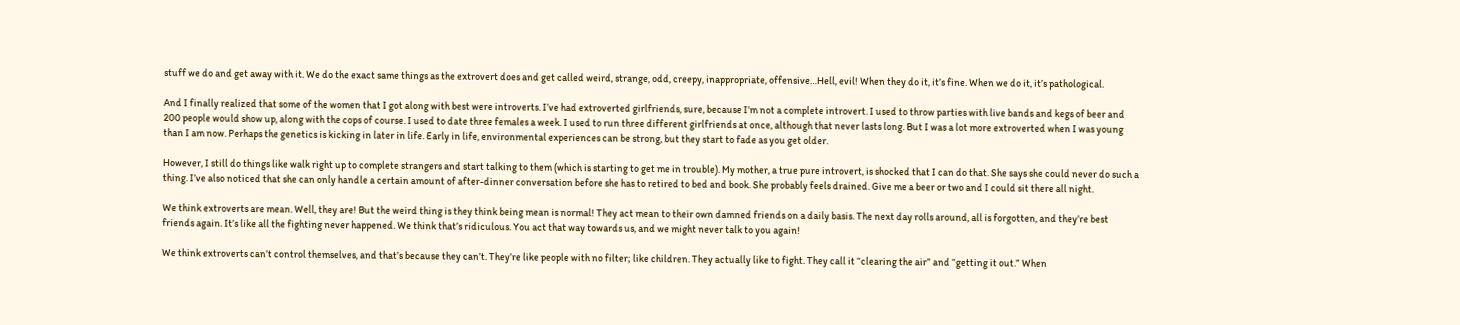stuff we do and get away with it. We do the exact same things as the extrovert does and get called weird, strange, odd, creepy, inappropriate, offensive…Hell, evil! When they do it, it’s fine. When we do it, it’s pathological.

And I finally realized that some of the women that I got along with best were introverts. I’ve had extroverted girlfriends, sure, because I’m not a complete introvert. I used to throw parties with live bands and kegs of beer and 200 people would show up, along with the cops of course. I used to date three females a week. I used to run three different girlfriends at once, although that never lasts long. But I was a lot more extroverted when I was young than I am now. Perhaps the genetics is kicking in later in life. Early in life, environmental experiences can be strong, but they start to fade as you get older.

However, I still do things like walk right up to complete strangers and start talking to them (which is starting to get me in trouble). My mother, a true pure introvert, is shocked that I can do that. She says she could never do such a thing. I’ve also noticed that she can only handle a certain amount of after-dinner conversation before she has to retired to bed and book. She probably feels drained. Give me a beer or two and I could sit there all night.

We think extroverts are mean. Well, they are! But the weird thing is they think being mean is normal! They act mean to their own damned friends on a daily basis. The next day rolls around, all is forgotten, and they’re best friends again. It’s like all the fighting never happened. We think that’s ridiculous. You act that way towards us, and we might never talk to you again!

We think extroverts can’t control themselves, and that’s because they can’t. They’re like people with no filter; like children. They actually like to fight. They call it “clearing the air” and “getting it out.” When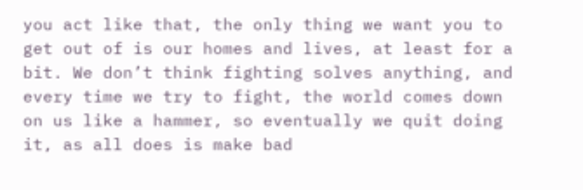you act like that, the only thing we want you to get out of is our homes and lives, at least for a bit. We don’t think fighting solves anything, and every time we try to fight, the world comes down on us like a hammer, so eventually we quit doing it, as all does is make bad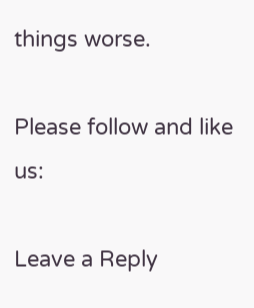things worse.

Please follow and like us:

Leave a Reply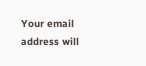Your email address will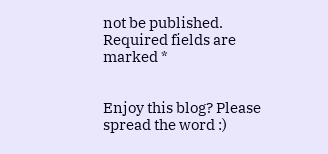not be published. Required fields are marked *


Enjoy this blog? Please spread the word :)